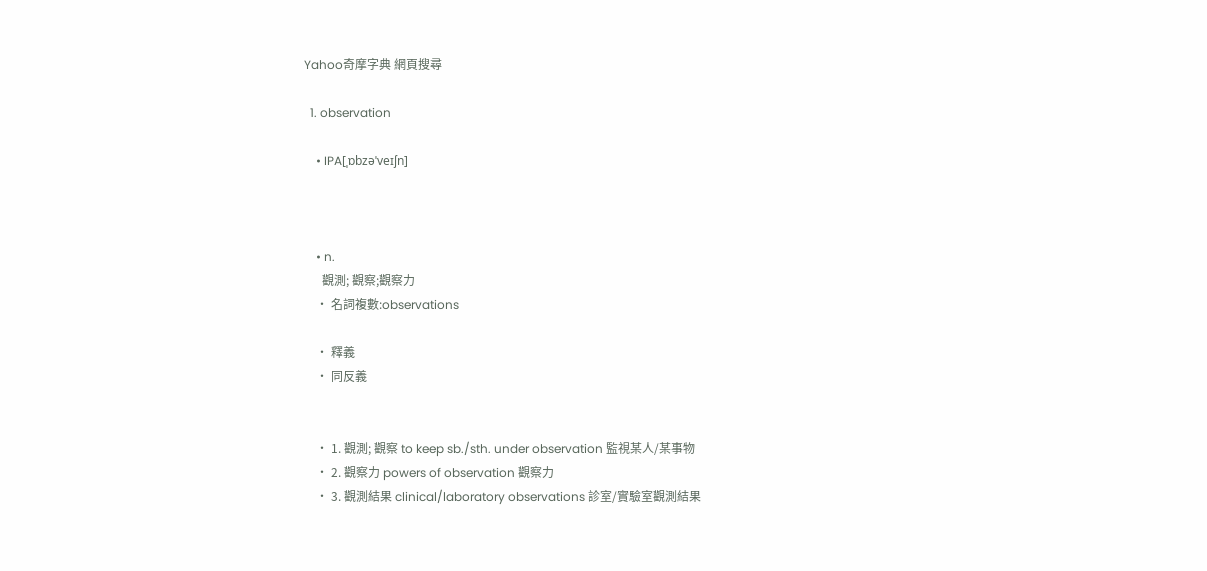Yahoo奇摩字典 網頁搜尋

  1. observation

    • IPA[ˌɒbzəˈveɪʃn]



    • n.
      觀測; 觀察;觀察力
    • 名詞複數:observations

    • 釋義
    • 同反義


    • 1. 觀測; 觀察 to keep sb./sth. under observation 監視某人/某事物
    • 2. 觀察力 powers of observation 觀察力
    • 3. 觀測結果 clinical/laboratory observations 診室/實驗室觀測結果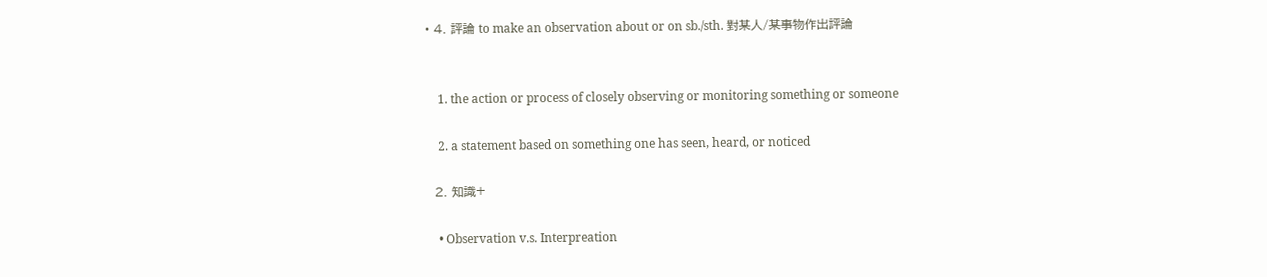• 4. 評論 to make an observation about or on sb./sth. 對某人/某事物作出評論


    1. the action or process of closely observing or monitoring something or someone

    2. a statement based on something one has seen, heard, or noticed

  2. 知識+

    • Observation v.s. Interpreation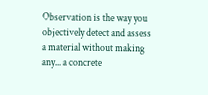Observation is the way you objectively detect and assess a material without making any... a concrete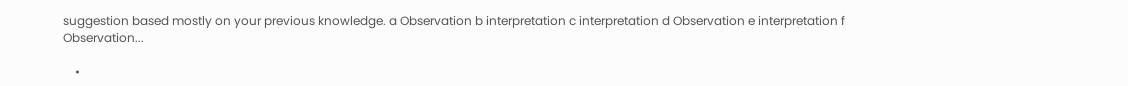suggestion based mostly on your previous knowledge. a Observation b interpretation c interpretation d Observation e interpretation f Observation...

    •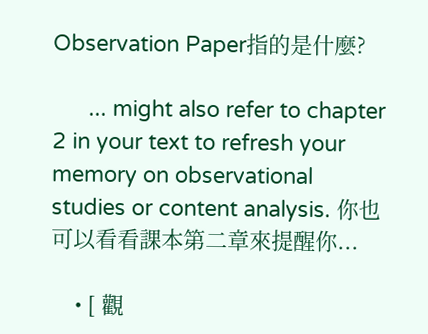Observation Paper指的是什麼?

      ... might also refer to chapter 2 in your text to refresh your memory on observational studies or content analysis. 你也可以看看課本第二章來提醒你...

    • [ 觀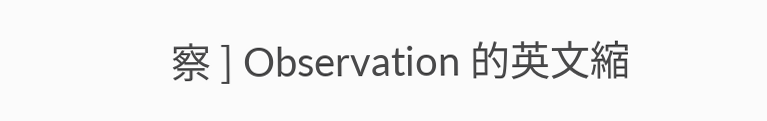察 ] Observation 的英文縮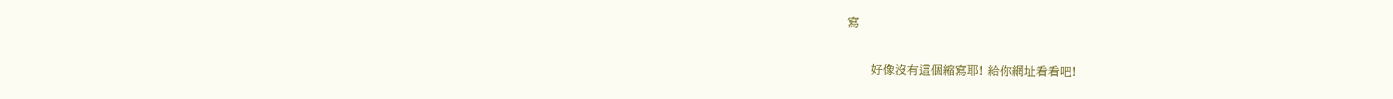寫

      好像沒有這個縮寫耶! 給你網址看看吧!